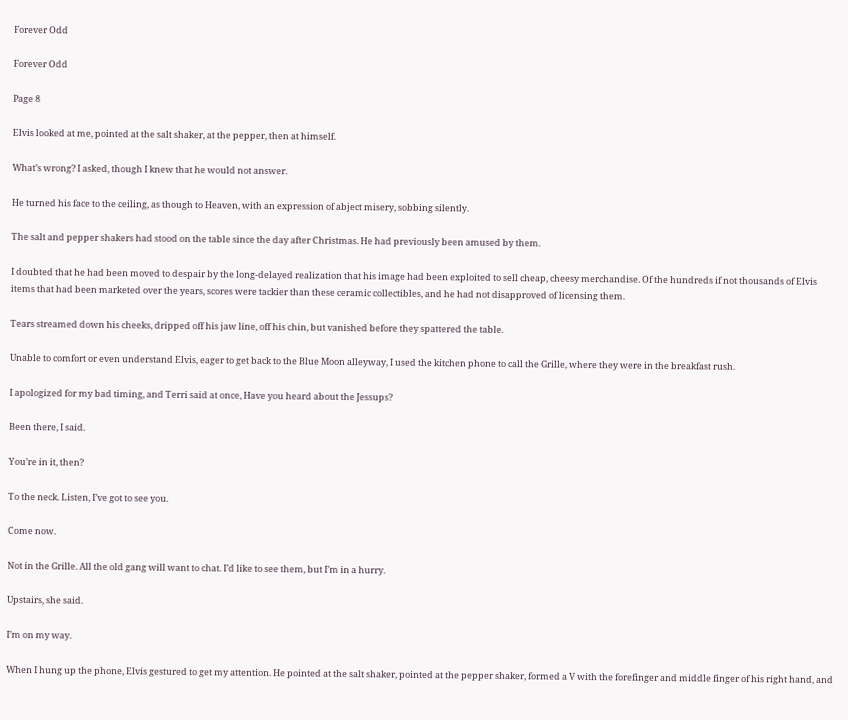Forever Odd

Forever Odd

Page 8

Elvis looked at me, pointed at the salt shaker, at the pepper, then at himself.

What’s wrong? I asked, though I knew that he would not answer.

He turned his face to the ceiling, as though to Heaven, with an expression of abject misery, sobbing silently.

The salt and pepper shakers had stood on the table since the day after Christmas. He had previously been amused by them.

I doubted that he had been moved to despair by the long-delayed realization that his image had been exploited to sell cheap, cheesy merchandise. Of the hundreds if not thousands of Elvis items that had been marketed over the years, scores were tackier than these ceramic collectibles, and he had not disapproved of licensing them.

Tears streamed down his cheeks, dripped off his jaw line, off his chin, but vanished before they spattered the table.

Unable to comfort or even understand Elvis, eager to get back to the Blue Moon alleyway, I used the kitchen phone to call the Grille, where they were in the breakfast rush.

I apologized for my bad timing, and Terri said at once, Have you heard about the Jessups?

Been there, I said.

You’re in it, then?

To the neck. Listen, I’ve got to see you.

Come now.

Not in the Grille. All the old gang will want to chat. I’d like to see them, but I’m in a hurry.

Upstairs, she said.

I’m on my way.

When I hung up the phone, Elvis gestured to get my attention. He pointed at the salt shaker, pointed at the pepper shaker, formed a V with the forefinger and middle finger of his right hand, and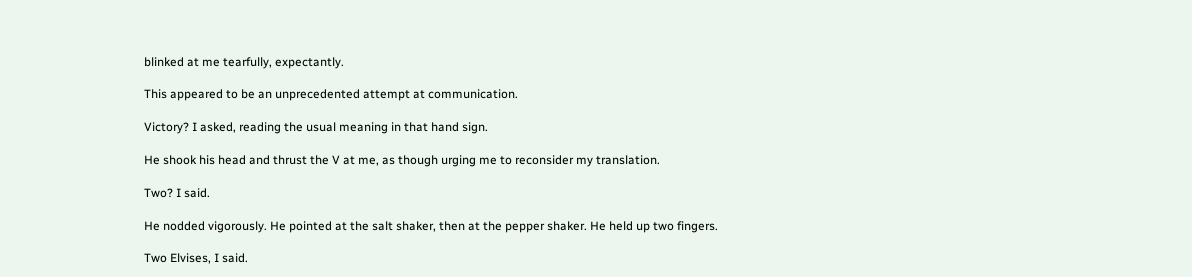blinked at me tearfully, expectantly.

This appeared to be an unprecedented attempt at communication.

Victory? I asked, reading the usual meaning in that hand sign.

He shook his head and thrust the V at me, as though urging me to reconsider my translation.

Two? I said.

He nodded vigorously. He pointed at the salt shaker, then at the pepper shaker. He held up two fingers.

Two Elvises, I said.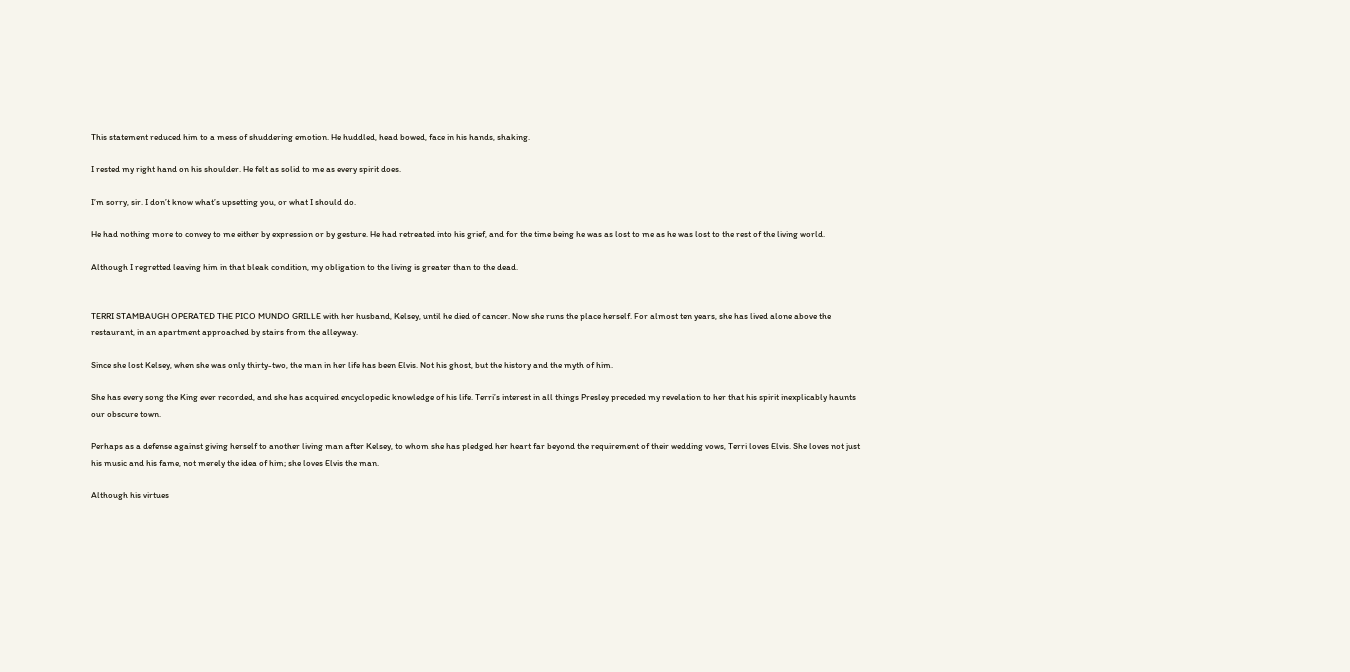This statement reduced him to a mess of shuddering emotion. He huddled, head bowed, face in his hands, shaking.

I rested my right hand on his shoulder. He felt as solid to me as every spirit does.

I’m sorry, sir. I don’t know what’s upsetting you, or what I should do.

He had nothing more to convey to me either by expression or by gesture. He had retreated into his grief, and for the time being he was as lost to me as he was lost to the rest of the living world.

Although I regretted leaving him in that bleak condition, my obligation to the living is greater than to the dead.


TERRI STAMBAUGH OPERATED THE PICO MUNDO GRILLE with her husband, Kelsey, until he died of cancer. Now she runs the place herself. For almost ten years, she has lived alone above the restaurant, in an apartment approached by stairs from the alleyway.

Since she lost Kelsey, when she was only thirty-two, the man in her life has been Elvis. Not his ghost, but the history and the myth of him.

She has every song the King ever recorded, and she has acquired encyclopedic knowledge of his life. Terri’s interest in all things Presley preceded my revelation to her that his spirit inexplicably haunts our obscure town.

Perhaps as a defense against giving herself to another living man after Kelsey, to whom she has pledged her heart far beyond the requirement of their wedding vows, Terri loves Elvis. She loves not just his music and his fame, not merely the idea of him; she loves Elvis the man.

Although his virtues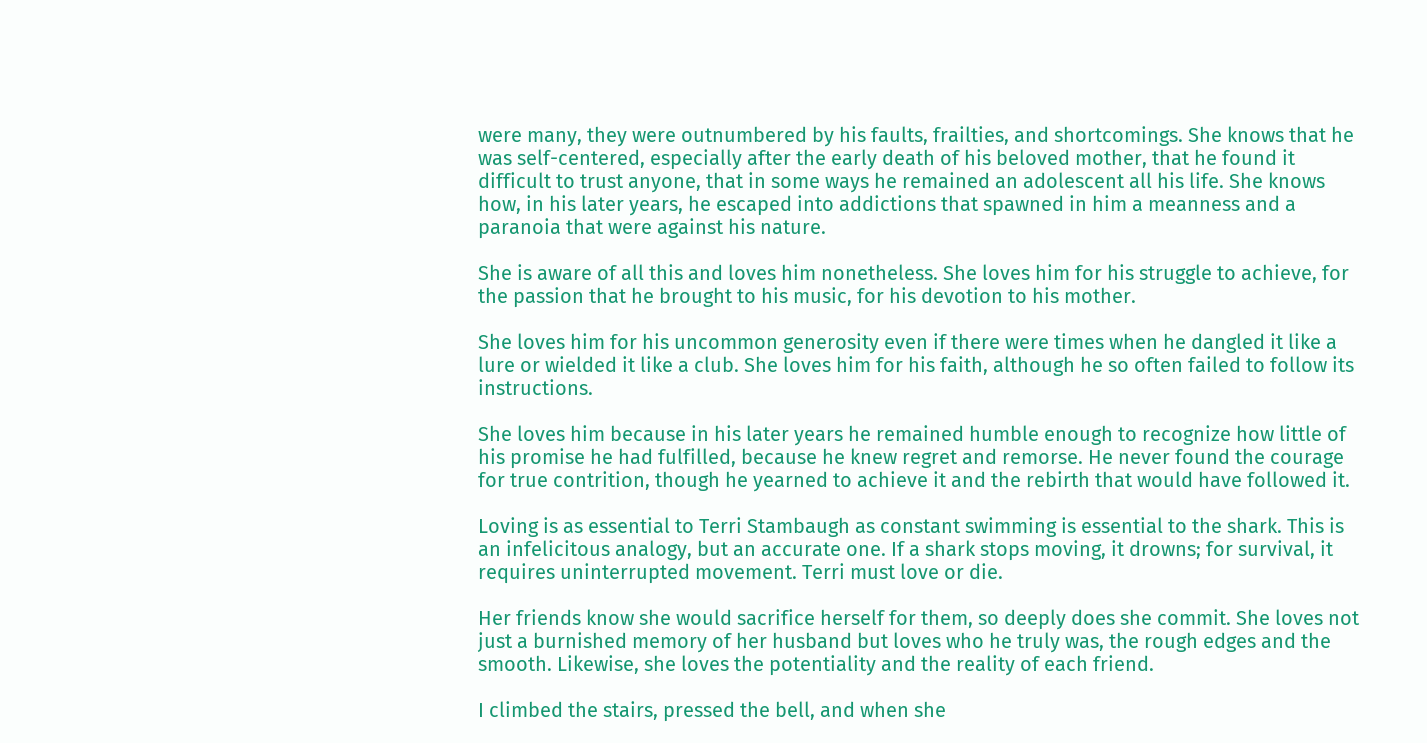were many, they were outnumbered by his faults, frailties, and shortcomings. She knows that he was self-centered, especially after the early death of his beloved mother, that he found it difficult to trust anyone, that in some ways he remained an adolescent all his life. She knows how, in his later years, he escaped into addictions that spawned in him a meanness and a paranoia that were against his nature.

She is aware of all this and loves him nonetheless. She loves him for his struggle to achieve, for the passion that he brought to his music, for his devotion to his mother.

She loves him for his uncommon generosity even if there were times when he dangled it like a lure or wielded it like a club. She loves him for his faith, although he so often failed to follow its instructions.

She loves him because in his later years he remained humble enough to recognize how little of his promise he had fulfilled, because he knew regret and remorse. He never found the courage for true contrition, though he yearned to achieve it and the rebirth that would have followed it.

Loving is as essential to Terri Stambaugh as constant swimming is essential to the shark. This is an infelicitous analogy, but an accurate one. If a shark stops moving, it drowns; for survival, it requires uninterrupted movement. Terri must love or die.

Her friends know she would sacrifice herself for them, so deeply does she commit. She loves not just a burnished memory of her husband but loves who he truly was, the rough edges and the smooth. Likewise, she loves the potentiality and the reality of each friend.

I climbed the stairs, pressed the bell, and when she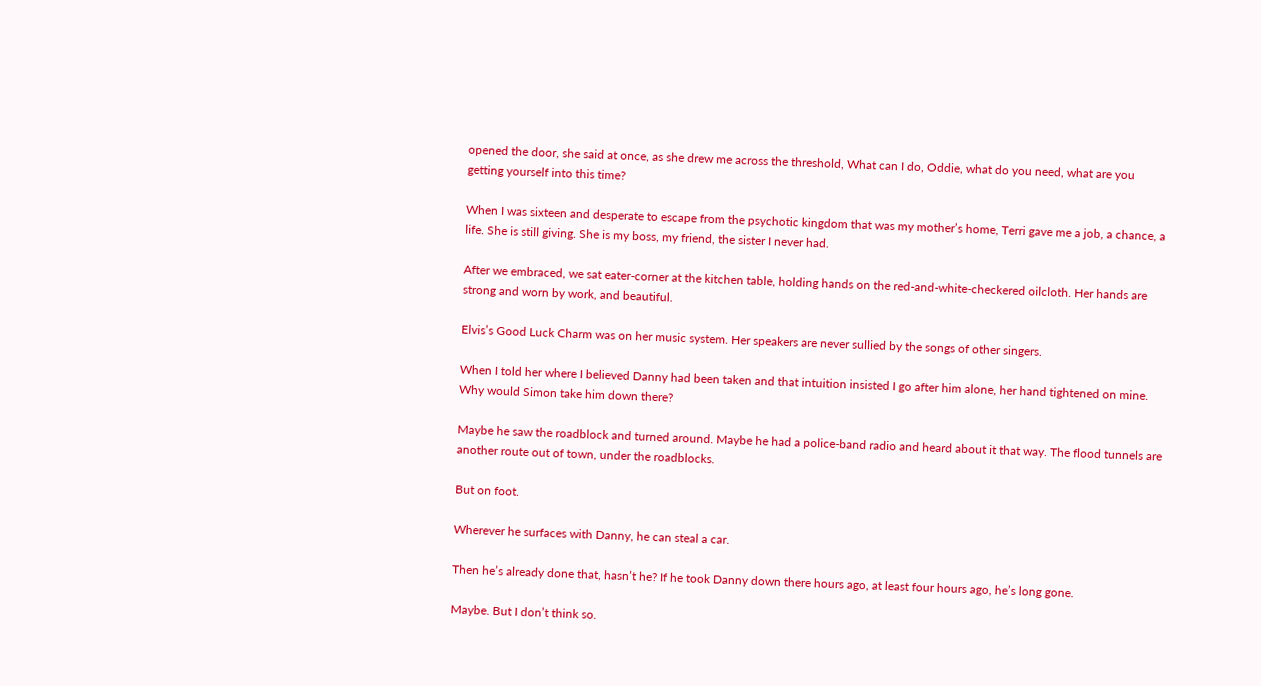opened the door, she said at once, as she drew me across the threshold, What can I do, Oddie, what do you need, what are you getting yourself into this time?

When I was sixteen and desperate to escape from the psychotic kingdom that was my mother’s home, Terri gave me a job, a chance, a life. She is still giving. She is my boss, my friend, the sister I never had.

After we embraced, we sat eater-corner at the kitchen table, holding hands on the red-and-white-checkered oilcloth. Her hands are strong and worn by work, and beautiful.

Elvis’s Good Luck Charm was on her music system. Her speakers are never sullied by the songs of other singers.

When I told her where I believed Danny had been taken and that intuition insisted I go after him alone, her hand tightened on mine. Why would Simon take him down there?

Maybe he saw the roadblock and turned around. Maybe he had a police-band radio and heard about it that way. The flood tunnels are another route out of town, under the roadblocks.

But on foot.

Wherever he surfaces with Danny, he can steal a car.

Then he’s already done that, hasn’t he? If he took Danny down there hours ago, at least four hours ago, he’s long gone.

Maybe. But I don’t think so.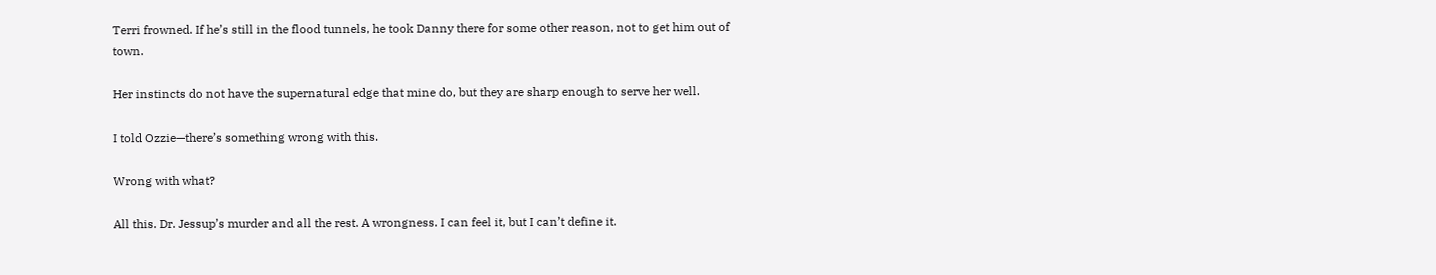Terri frowned. If he’s still in the flood tunnels, he took Danny there for some other reason, not to get him out of town.

Her instincts do not have the supernatural edge that mine do, but they are sharp enough to serve her well.

I told Ozzie—there’s something wrong with this.

Wrong with what?

All this. Dr. Jessup’s murder and all the rest. A wrongness. I can feel it, but I can’t define it.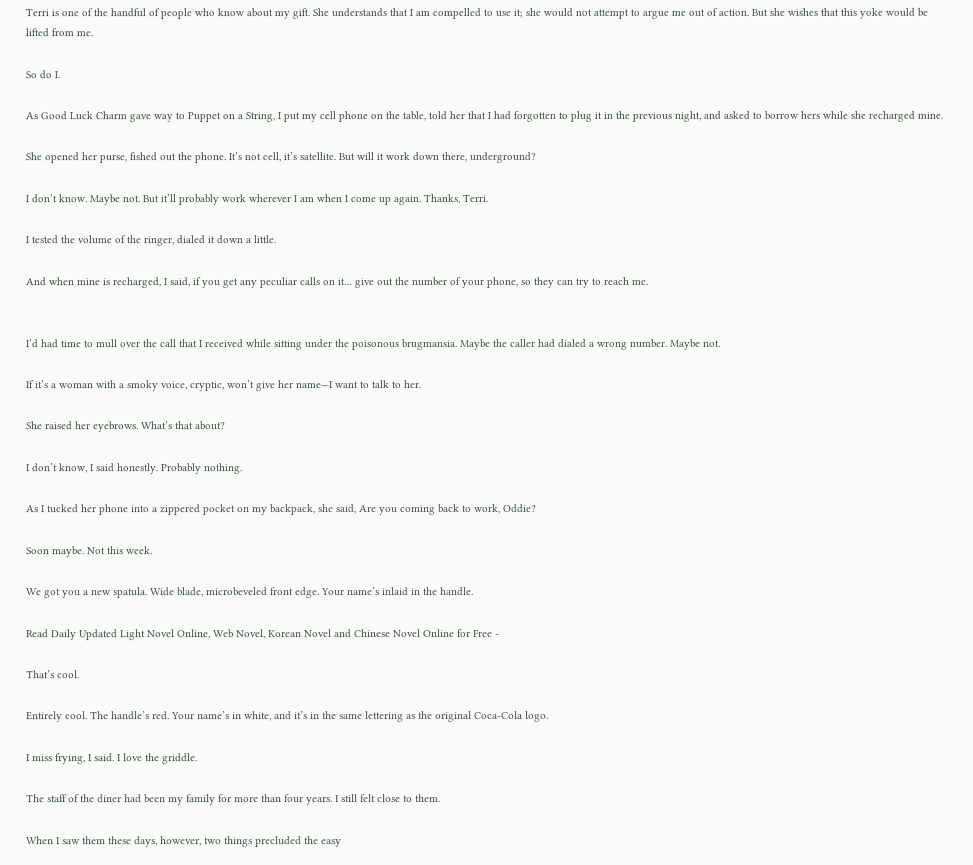Terri is one of the handful of people who know about my gift. She understands that I am compelled to use it; she would not attempt to argue me out of action. But she wishes that this yoke would be lifted from me.

So do I.

As Good Luck Charm gave way to Puppet on a String, I put my cell phone on the table, told her that I had forgotten to plug it in the previous night, and asked to borrow hers while she recharged mine.

She opened her purse, fished out the phone. It’s not cell, it’s satellite. But will it work down there, underground?

I don’t know. Maybe not. But it’ll probably work wherever I am when I come up again. Thanks, Terri.

I tested the volume of the ringer, dialed it down a little.

And when mine is recharged, I said, if you get any peculiar calls on it… give out the number of your phone, so they can try to reach me.


I’d had time to mull over the call that I received while sitting under the poisonous brugmansia. Maybe the caller had dialed a wrong number. Maybe not.

If it’s a woman with a smoky voice, cryptic, won’t give her name—I want to talk to her.

She raised her eyebrows. What’s that about?

I don’t know, I said honestly. Probably nothing.

As I tucked her phone into a zippered pocket on my backpack, she said, Are you coming back to work, Oddie?

Soon maybe. Not this week.

We got you a new spatula. Wide blade, microbeveled front edge. Your name’s inlaid in the handle.

Read Daily Updated Light Novel Online, Web Novel, Korean Novel and Chinese Novel Online for Free -

That’s cool.

Entirely cool. The handle’s red. Your name’s in white, and it’s in the same lettering as the original Coca-Cola logo.

I miss frying, I said. I love the griddle.

The staff of the diner had been my family for more than four years. I still felt close to them.

When I saw them these days, however, two things precluded the easy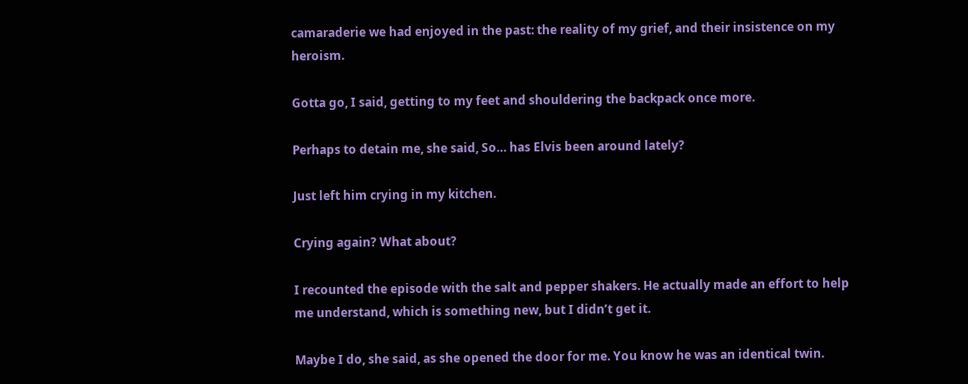camaraderie we had enjoyed in the past: the reality of my grief, and their insistence on my heroism.

Gotta go, I said, getting to my feet and shouldering the backpack once more.

Perhaps to detain me, she said, So… has Elvis been around lately?

Just left him crying in my kitchen.

Crying again? What about?

I recounted the episode with the salt and pepper shakers. He actually made an effort to help me understand, which is something new, but I didn’t get it.

Maybe I do, she said, as she opened the door for me. You know he was an identical twin.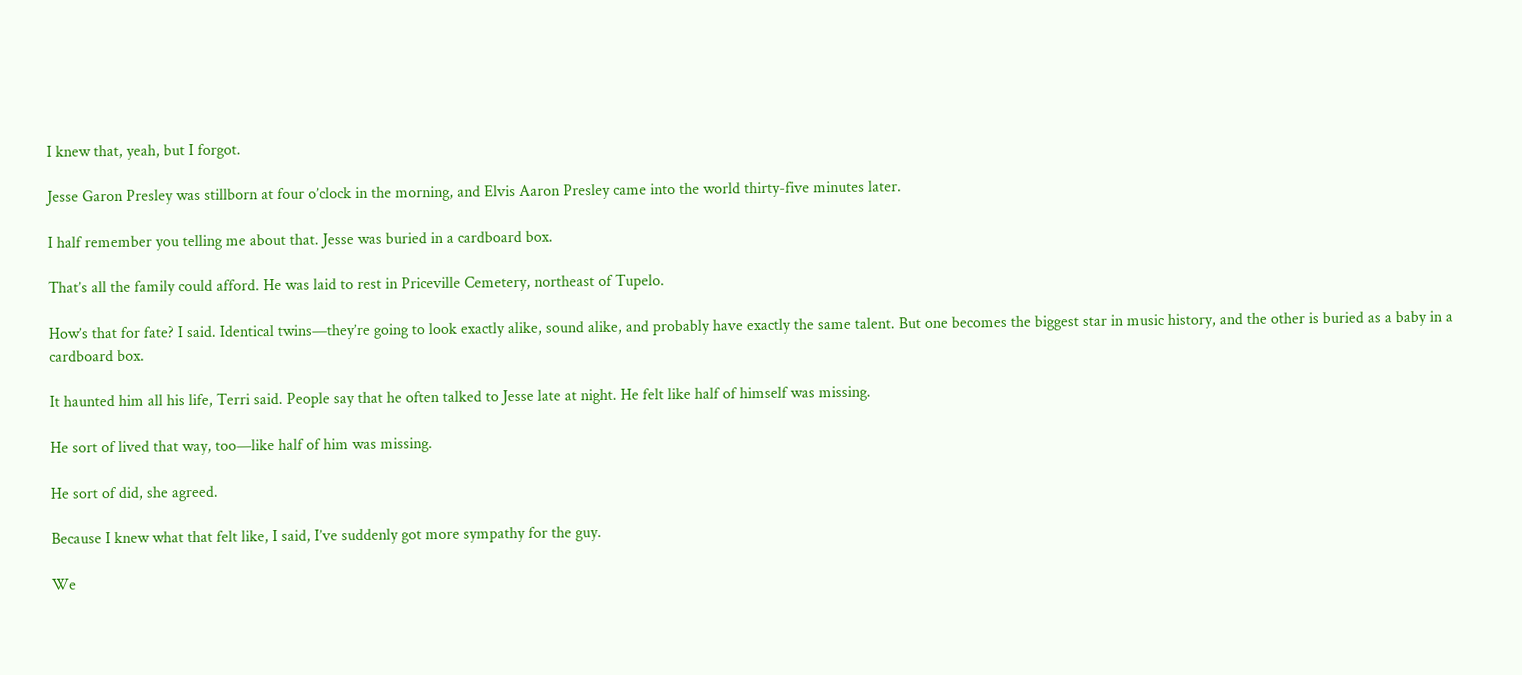I knew that, yeah, but I forgot.

Jesse Garon Presley was stillborn at four o’clock in the morning, and Elvis Aaron Presley came into the world thirty-five minutes later.

I half remember you telling me about that. Jesse was buried in a cardboard box.

That’s all the family could afford. He was laid to rest in Priceville Cemetery, northeast of Tupelo.

How’s that for fate? I said. Identical twins—they’re going to look exactly alike, sound alike, and probably have exactly the same talent. But one becomes the biggest star in music history, and the other is buried as a baby in a cardboard box.

It haunted him all his life, Terri said. People say that he often talked to Jesse late at night. He felt like half of himself was missing.

He sort of lived that way, too—like half of him was missing.

He sort of did, she agreed.

Because I knew what that felt like, I said, I’ve suddenly got more sympathy for the guy.

We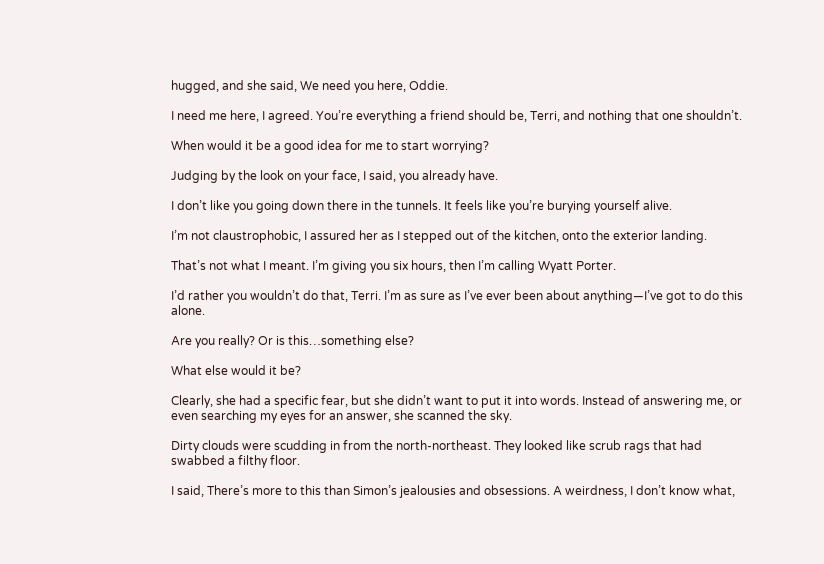hugged, and she said, We need you here, Oddie.

I need me here, I agreed. You’re everything a friend should be, Terri, and nothing that one shouldn’t.

When would it be a good idea for me to start worrying?

Judging by the look on your face, I said, you already have.

I don’t like you going down there in the tunnels. It feels like you’re burying yourself alive.

I’m not claustrophobic, I assured her as I stepped out of the kitchen, onto the exterior landing.

That’s not what I meant. I’m giving you six hours, then I’m calling Wyatt Porter.

I’d rather you wouldn’t do that, Terri. I’m as sure as I’ve ever been about anything—I’ve got to do this alone.

Are you really? Or is this…something else?

What else would it be?

Clearly, she had a specific fear, but she didn’t want to put it into words. Instead of answering me, or even searching my eyes for an answer, she scanned the sky.

Dirty clouds were scudding in from the north-northeast. They looked like scrub rags that had swabbed a filthy floor.

I said, There’s more to this than Simon’s jealousies and obsessions. A weirdness, I don’t know what,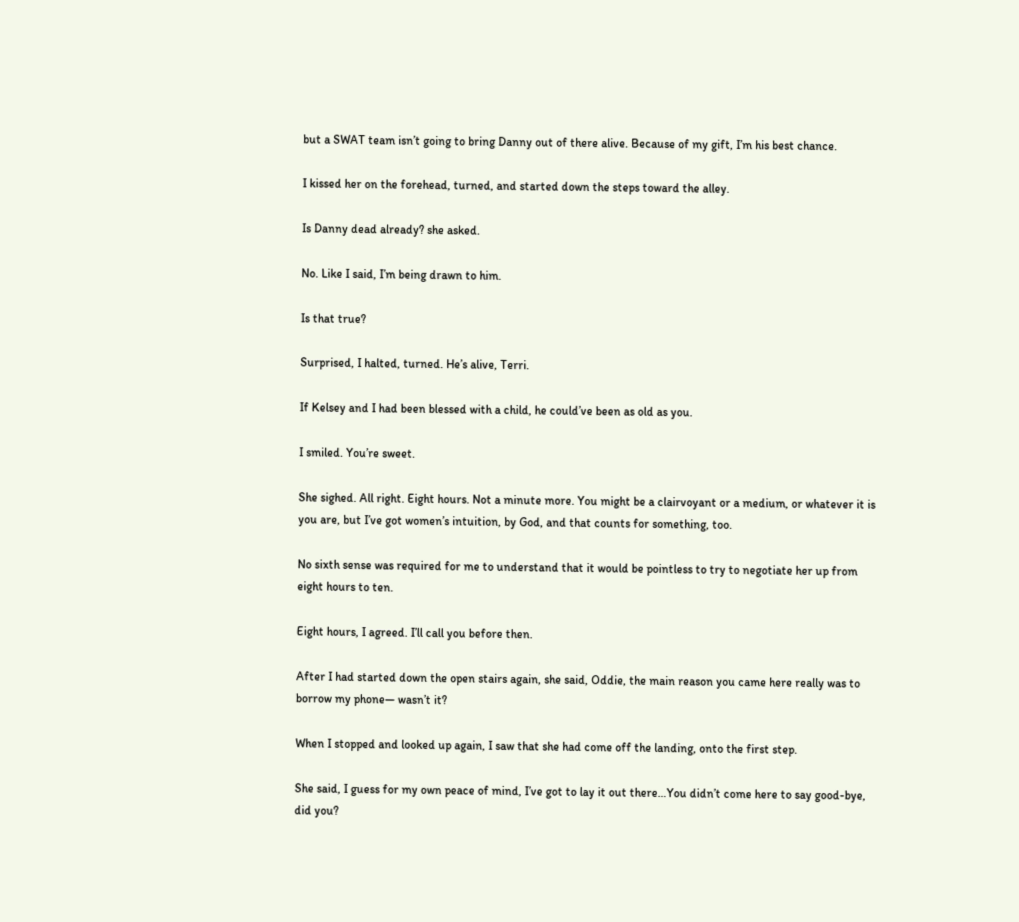but a SWAT team isn’t going to bring Danny out of there alive. Because of my gift, I’m his best chance.

I kissed her on the forehead, turned, and started down the steps toward the alley.

Is Danny dead already? she asked.

No. Like I said, I’m being drawn to him.

Is that true?

Surprised, I halted, turned. He’s alive, Terri.

If Kelsey and I had been blessed with a child, he could’ve been as old as you.

I smiled. You’re sweet.

She sighed. All right. Eight hours. Not a minute more. You might be a clairvoyant or a medium, or whatever it is you are, but I’ve got women’s intuition, by God, and that counts for something, too.

No sixth sense was required for me to understand that it would be pointless to try to negotiate her up from eight hours to ten.

Eight hours, I agreed. I’ll call you before then.

After I had started down the open stairs again, she said, Oddie, the main reason you came here really was to borrow my phone— wasn’t it?

When I stopped and looked up again, I saw that she had come off the landing, onto the first step.

She said, I guess for my own peace of mind, I’ve got to lay it out there…You didn’t come here to say good-bye, did you?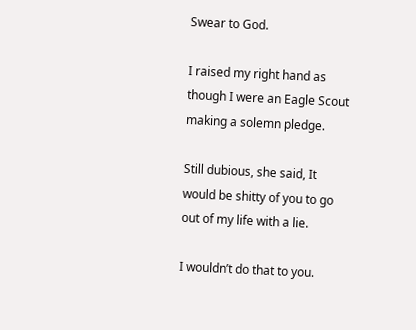Swear to God.

I raised my right hand as though I were an Eagle Scout making a solemn pledge.

Still dubious, she said, It would be shitty of you to go out of my life with a lie.

I wouldn’t do that to you.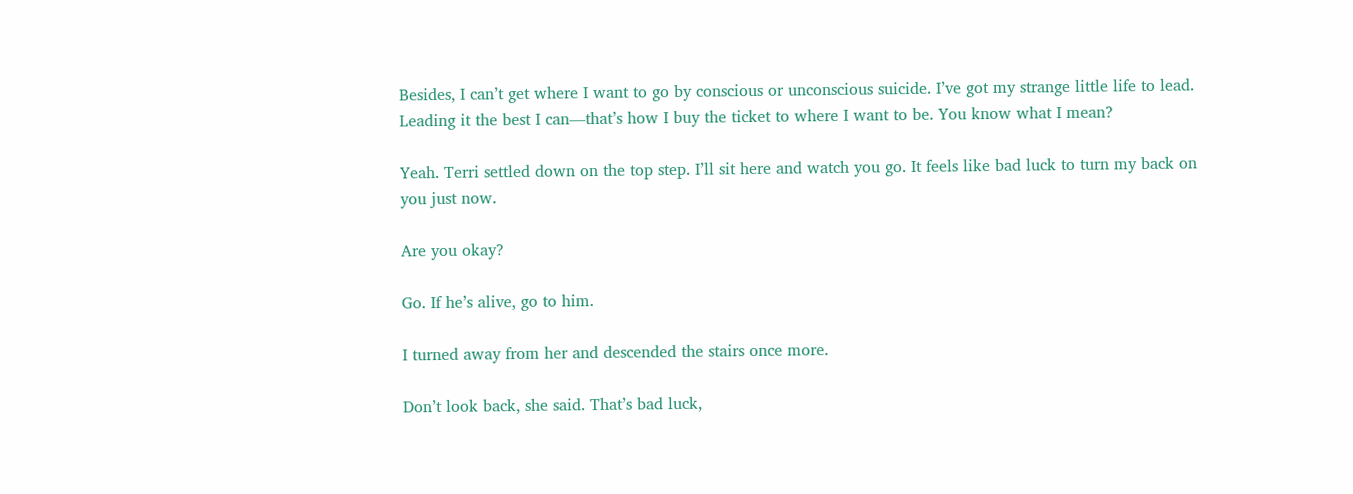Besides, I can’t get where I want to go by conscious or unconscious suicide. I’ve got my strange little life to lead. Leading it the best I can—that’s how I buy the ticket to where I want to be. You know what I mean?

Yeah. Terri settled down on the top step. I’ll sit here and watch you go. It feels like bad luck to turn my back on you just now.

Are you okay?

Go. If he’s alive, go to him.

I turned away from her and descended the stairs once more.

Don’t look back, she said. That’s bad luck,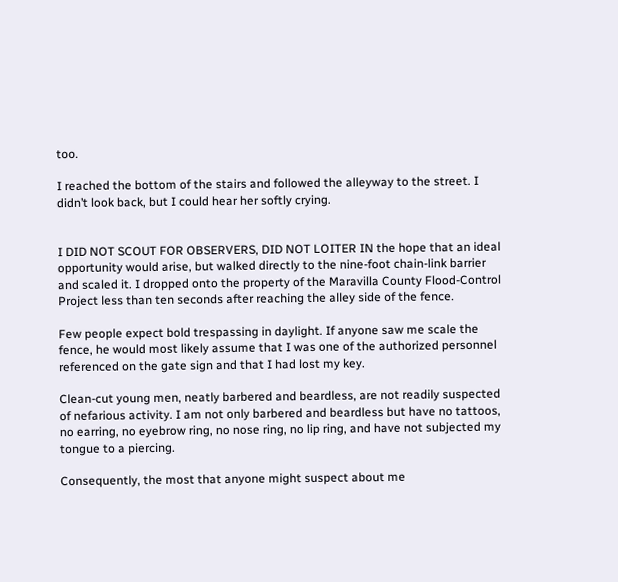too.

I reached the bottom of the stairs and followed the alleyway to the street. I didn’t look back, but I could hear her softly crying.


I DID NOT SCOUT FOR OBSERVERS, DID NOT LOITER IN the hope that an ideal opportunity would arise, but walked directly to the nine-foot chain-link barrier and scaled it. I dropped onto the property of the Maravilla County Flood-Control Project less than ten seconds after reaching the alley side of the fence.

Few people expect bold trespassing in daylight. If anyone saw me scale the fence, he would most likely assume that I was one of the authorized personnel referenced on the gate sign and that I had lost my key.

Clean-cut young men, neatly barbered and beardless, are not readily suspected of nefarious activity. I am not only barbered and beardless but have no tattoos, no earring, no eyebrow ring, no nose ring, no lip ring, and have not subjected my tongue to a piercing.

Consequently, the most that anyone might suspect about me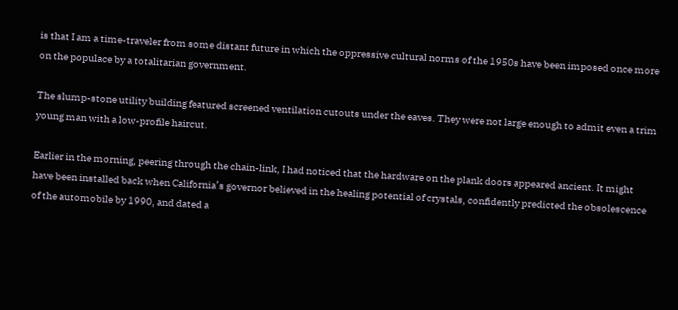is that I am a time-traveler from some distant future in which the oppressive cultural norms of the 1950s have been imposed once more on the populace by a totalitarian government.

The slump-stone utility building featured screened ventilation cutouts under the eaves. They were not large enough to admit even a trim young man with a low-profile haircut.

Earlier in the morning, peering through the chain-link, I had noticed that the hardware on the plank doors appeared ancient. It might have been installed back when California’s governor believed in the healing potential of crystals, confidently predicted the obsolescence of the automobile by 1990, and dated a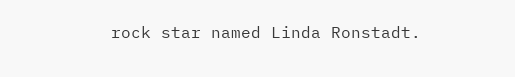rock star named Linda Ronstadt.